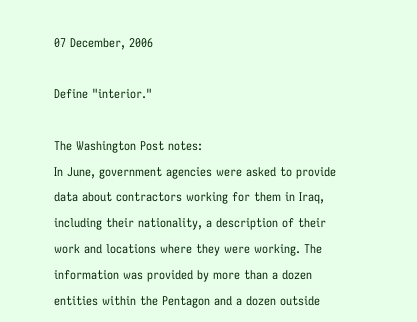07 December, 2006

Define "interior."

The Washington Post notes:
In June, government agencies were asked to provide data about contractors working for them in Iraq, including their nationality, a description of their work and locations where they were working. The information was provided by more than a dozen entities within the Pentagon and a dozen outside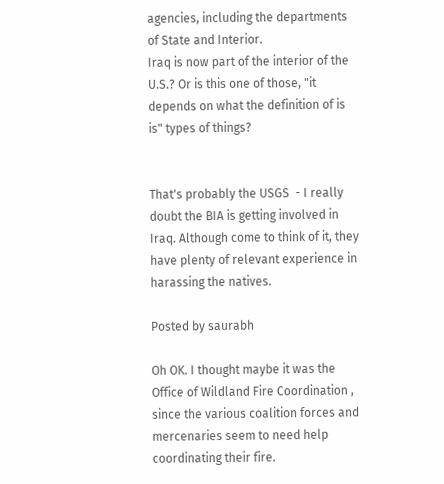agencies, including the departments of State and Interior.
Iraq is now part of the interior of the U.S.? Or is this one of those, "it depends on what the definition of is is" types of things?


That's probably the USGS  - I really doubt the BIA is getting involved in Iraq. Although come to think of it, they have plenty of relevant experience in harassing the natives.

Posted by saurabh

Oh OK. I thought maybe it was the Office of Wildland Fire Coordination , since the various coalition forces and mercenaries seem to need help coordinating their fire.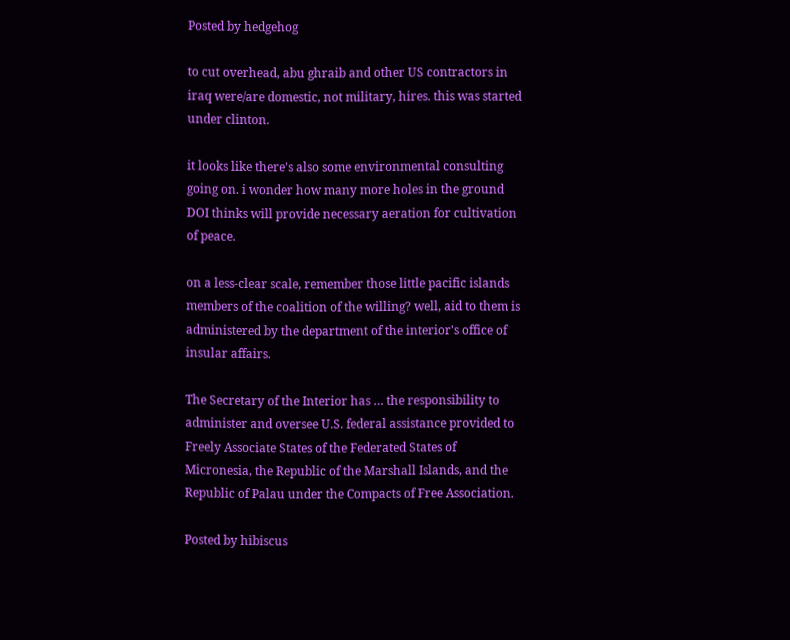Posted by hedgehog

to cut overhead, abu ghraib and other US contractors in iraq were/are domestic, not military, hires. this was started under clinton.

it looks like there's also some environmental consulting going on. i wonder how many more holes in the ground DOI thinks will provide necessary aeration for cultivation of peace.

on a less-clear scale, remember those little pacific islands members of the coalition of the willing? well, aid to them is administered by the department of the interior's office of insular affairs.

The Secretary of the Interior has … the responsibility to administer and oversee U.S. federal assistance provided to Freely Associate States of the Federated States of Micronesia, the Republic of the Marshall Islands, and the Republic of Palau under the Compacts of Free Association.

Posted by hibiscus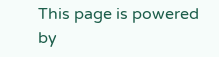This page is powered by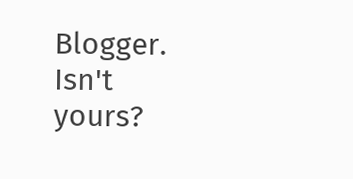Blogger. Isn't yours?